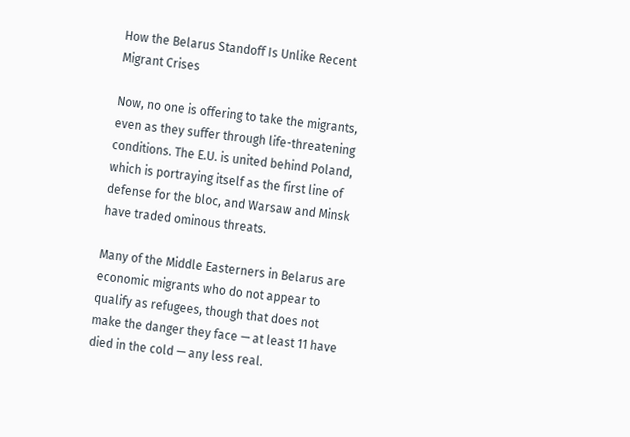How the Belarus Standoff Is Unlike Recent Migrant Crises

Now, no one is offering to take the migrants, even as they suffer through life-threatening conditions. The E.U. is united behind Poland, which is portraying itself as the first line of defense for the bloc, and Warsaw and Minsk have traded ominous threats.

Many of the Middle Easterners in Belarus are economic migrants who do not appear to qualify as refugees, though that does not make the danger they face — at least 11 have died in the cold — any less real.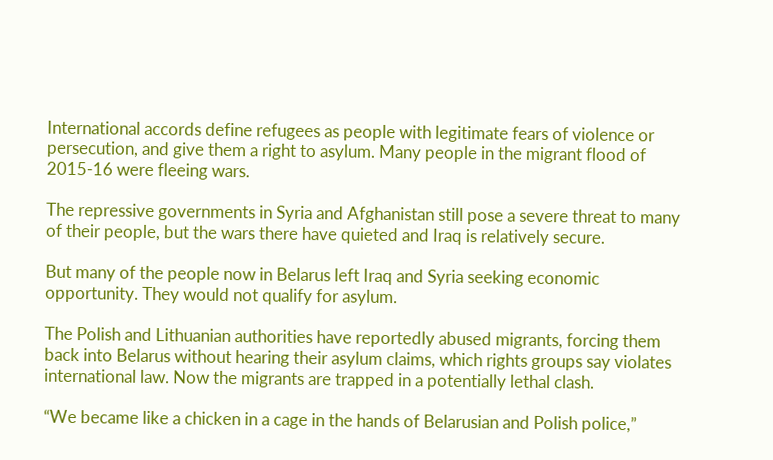International accords define refugees as people with legitimate fears of violence or persecution, and give them a right to asylum. Many people in the migrant flood of 2015-16 were fleeing wars.

The repressive governments in Syria and Afghanistan still pose a severe threat to many of their people, but the wars there have quieted and Iraq is relatively secure.

But many of the people now in Belarus left Iraq and Syria seeking economic opportunity. They would not qualify for asylum.

The Polish and Lithuanian authorities have reportedly abused migrants, forcing them back into Belarus without hearing their asylum claims, which rights groups say violates international law. Now the migrants are trapped in a potentially lethal clash.

“We became like a chicken in a cage in the hands of Belarusian and Polish police,”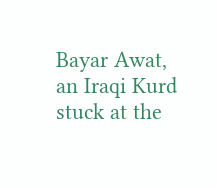Bayar Awat, an Iraqi Kurd stuck at the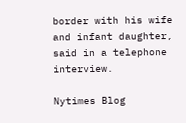border with his wife and infant daughter, said in a telephone interview.

Nytimes Blog